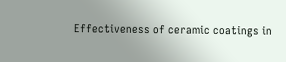Effectiveness of ceramic coatings in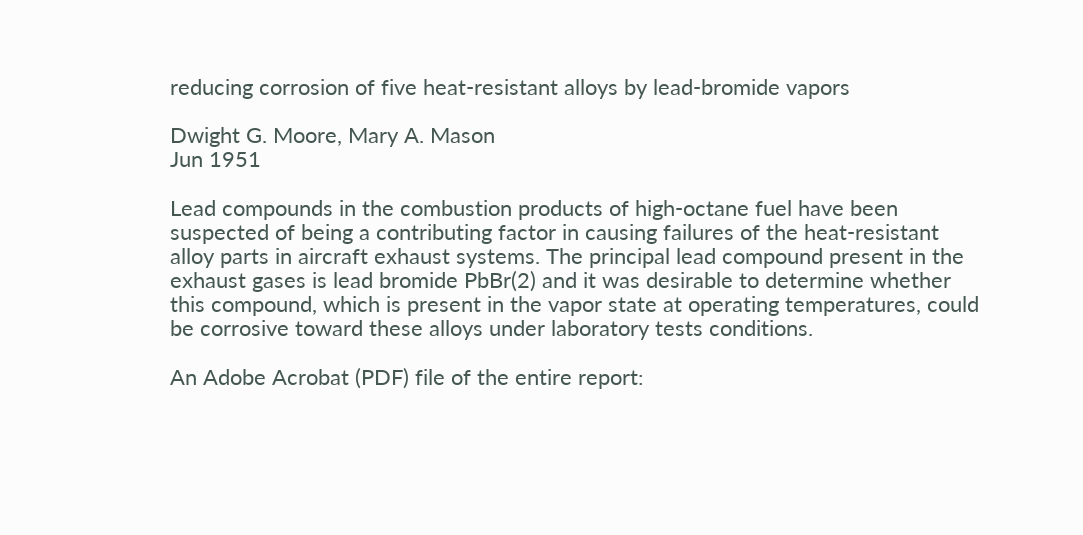reducing corrosion of five heat-resistant alloys by lead-bromide vapors

Dwight G. Moore, Mary A. Mason
Jun 1951

Lead compounds in the combustion products of high-octane fuel have been suspected of being a contributing factor in causing failures of the heat-resistant alloy parts in aircraft exhaust systems. The principal lead compound present in the exhaust gases is lead bromide PbBr(2) and it was desirable to determine whether this compound, which is present in the vapor state at operating temperatures, could be corrosive toward these alloys under laboratory tests conditions.

An Adobe Acrobat (PDF) file of the entire report: